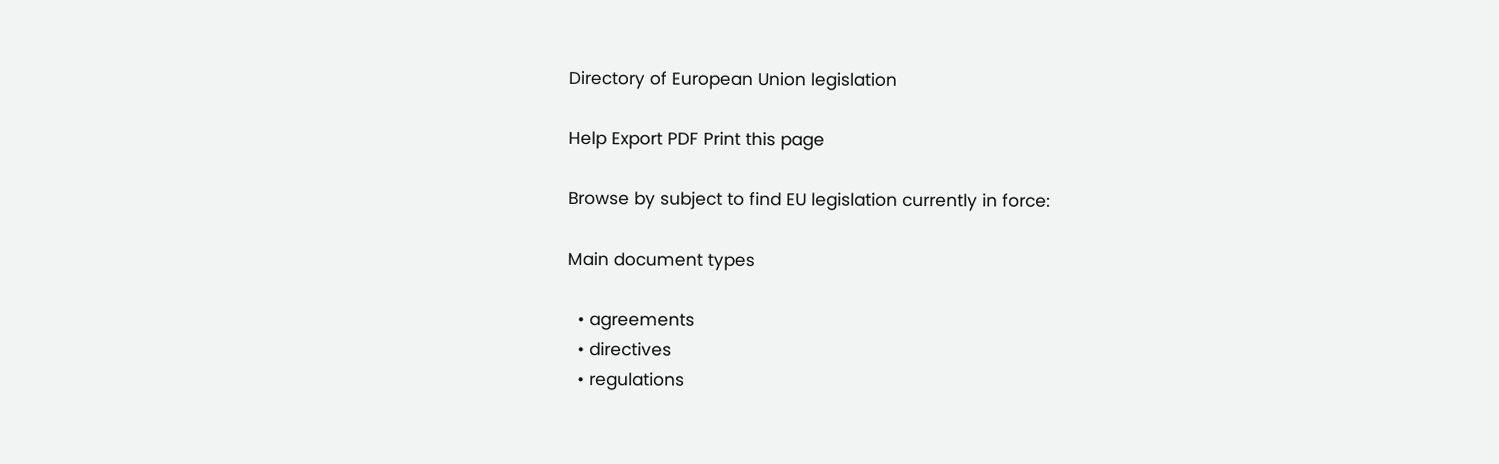Directory of European Union legislation

Help Export PDF Print this page

Browse by subject to find EU legislation currently in force:

Main document types

  • agreements
  • directives
  • regulations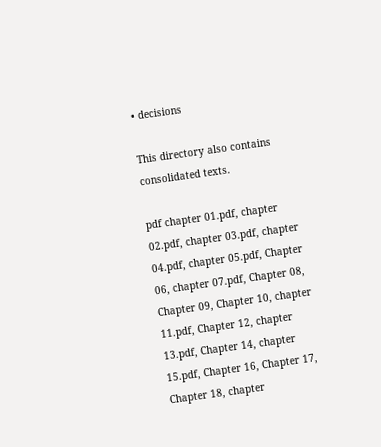• decisions

This directory also contains consolidated texts.

pdf chapter 01.pdf, chapter 02.pdf, chapter 03.pdf, chapter 04.pdf, chapter 05.pdf, Chapter 06, chapter 07.pdf, Chapter 08, Chapter 09, Chapter 10, chapter 11.pdf, Chapter 12, chapter 13.pdf, Chapter 14, chapter 15.pdf, Chapter 16, Chapter 17, Chapter 18, chapter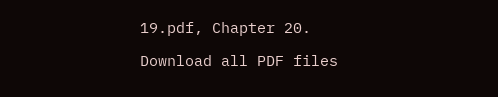19.pdf, Chapter 20.

Download all PDF files